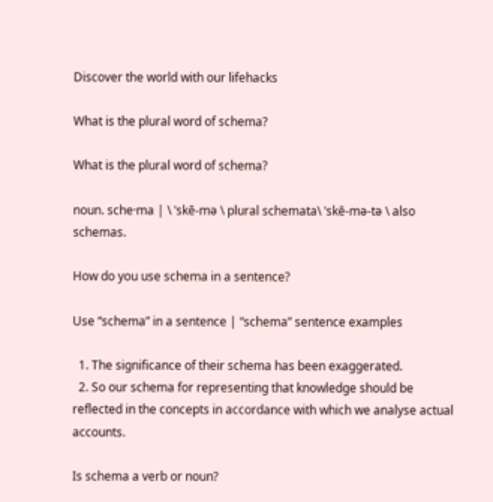Discover the world with our lifehacks

What is the plural word of schema?

What is the plural word of schema?

noun. sche·ma | \ ˈskē-mə \ plural schemata\ ˈskē-mə-tə \ also schemas.

How do you use schema in a sentence?

Use “schema” in a sentence | “schema” sentence examples

  1. The significance of their schema has been exaggerated.
  2. So our schema for representing that knowledge should be reflected in the concepts in accordance with which we analyse actual accounts.

Is schema a verb or noun?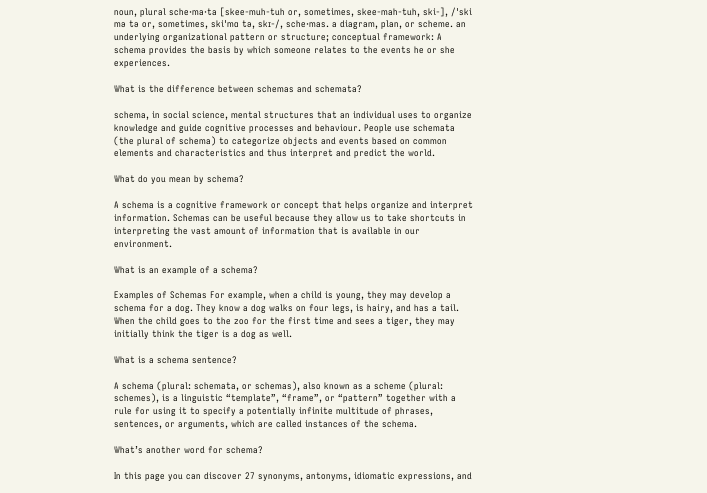noun, plural sche·ma·ta [skee-muh-tuh or, sometimes, skee-mah-tuh, ski-], /ˈski mə tə or, sometimes, skiˈmɑ tə, skɪ-/, sche·mas. a diagram, plan, or scheme. an underlying organizational pattern or structure; conceptual framework: A schema provides the basis by which someone relates to the events he or she experiences.

What is the difference between schemas and schemata?

schema, in social science, mental structures that an individual uses to organize knowledge and guide cognitive processes and behaviour. People use schemata (the plural of schema) to categorize objects and events based on common elements and characteristics and thus interpret and predict the world.

What do you mean by schema?

A schema is a cognitive framework or concept that helps organize and interpret information. Schemas can be useful because they allow us to take shortcuts in interpreting the vast amount of information that is available in our environment.

What is an example of a schema?

Examples of Schemas For example, when a child is young, they may develop a schema for a dog. They know a dog walks on four legs, is hairy, and has a tail. When the child goes to the zoo for the first time and sees a tiger, they may initially think the tiger is a dog as well.

What is a schema sentence?

A schema (plural: schemata, or schemas), also known as a scheme (plural: schemes), is a linguistic “template”, “frame”, or “pattern” together with a rule for using it to specify a potentially infinite multitude of phrases, sentences, or arguments, which are called instances of the schema.

What’s another word for schema?

In this page you can discover 27 synonyms, antonyms, idiomatic expressions, and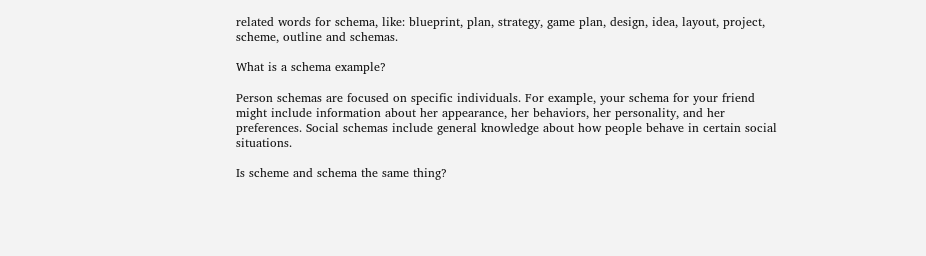related words for schema, like: blueprint, plan, strategy, game plan, design, idea, layout, project, scheme, outline and schemas.

What is a schema example?

Person schemas are focused on specific individuals. For example, your schema for your friend might include information about her appearance, her behaviors, her personality, and her preferences. Social schemas include general knowledge about how people behave in certain social situations.

Is scheme and schema the same thing?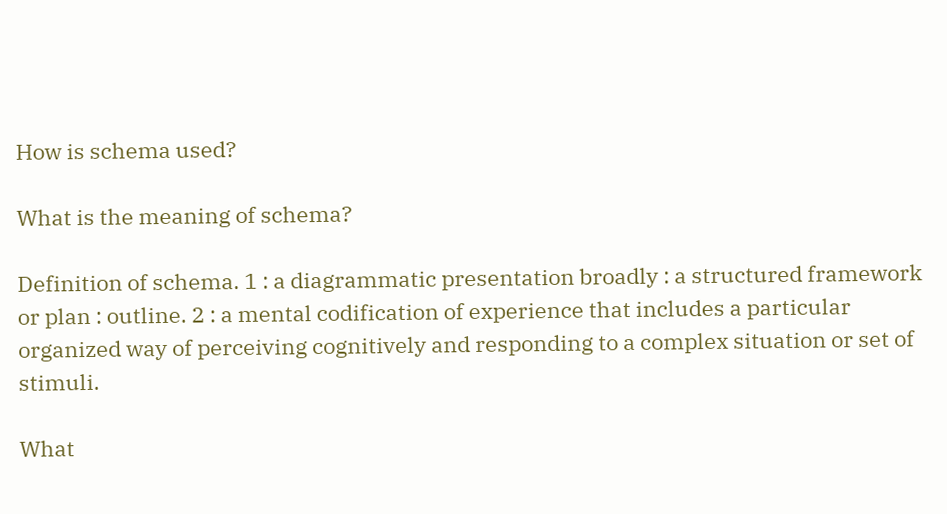How is schema used?

What is the meaning of schema?

Definition of schema. 1 : a diagrammatic presentation broadly : a structured framework or plan : outline. 2 : a mental codification of experience that includes a particular organized way of perceiving cognitively and responding to a complex situation or set of stimuli.

What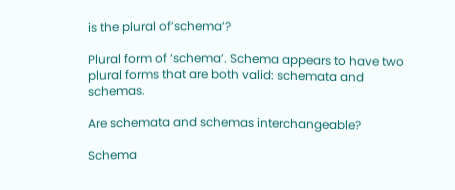is the plural of’schema’?

Plural form of ‘schema’. Schema appears to have two plural forms that are both valid: schemata and schemas.

Are schemata and schemas interchangeable?

Schema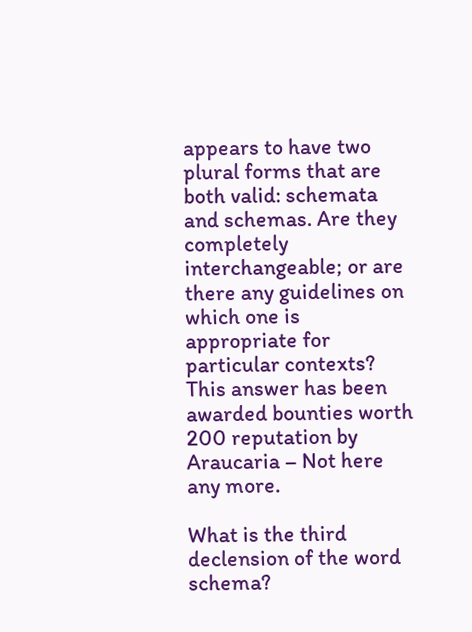appears to have two plural forms that are both valid: schemata and schemas. Are they completely interchangeable; or are there any guidelines on which one is appropriate for particular contexts? This answer has been awarded bounties worth 200 reputation by Araucaria – Not here any more.

What is the third declension of the word schema?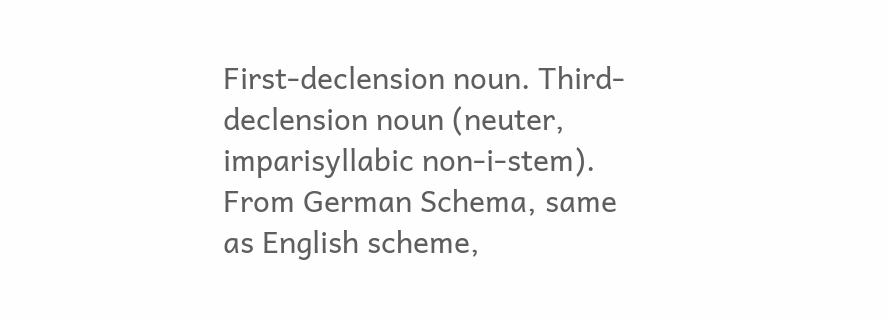First-declension noun. Third-declension noun (neuter, imparisyllabic non-i-stem). From German Schema, same as English scheme,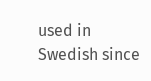used in Swedish since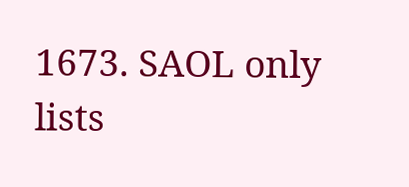1673. SAOL only lists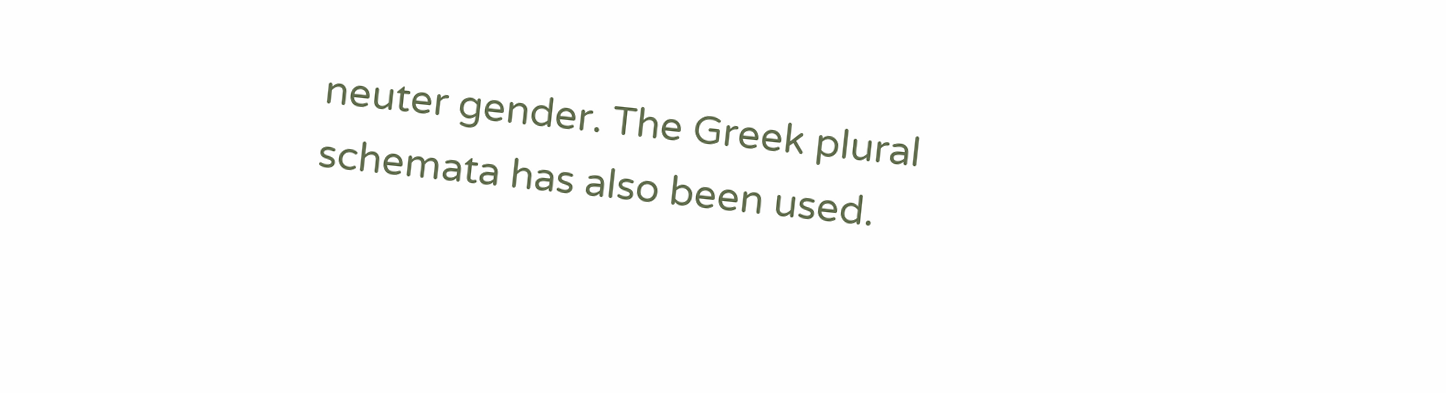neuter gender. The Greek plural schemata has also been used.